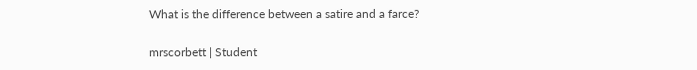What is the difference between a satire and a farce?

mrscorbett | Student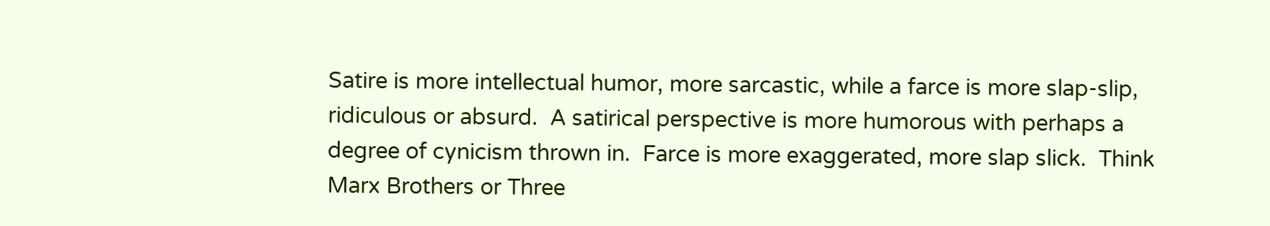Satire is more intellectual humor, more sarcastic, while a farce is more slap-slip, ridiculous or absurd.  A satirical perspective is more humorous with perhaps a degree of cynicism thrown in.  Farce is more exaggerated, more slap slick.  Think Marx Brothers or Three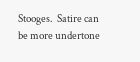Stooges.  Satire can be more undertone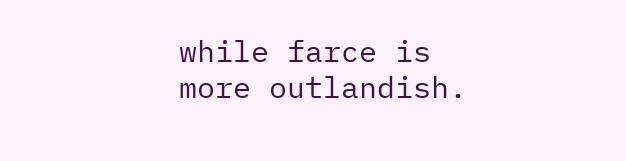while farce is more outlandish.